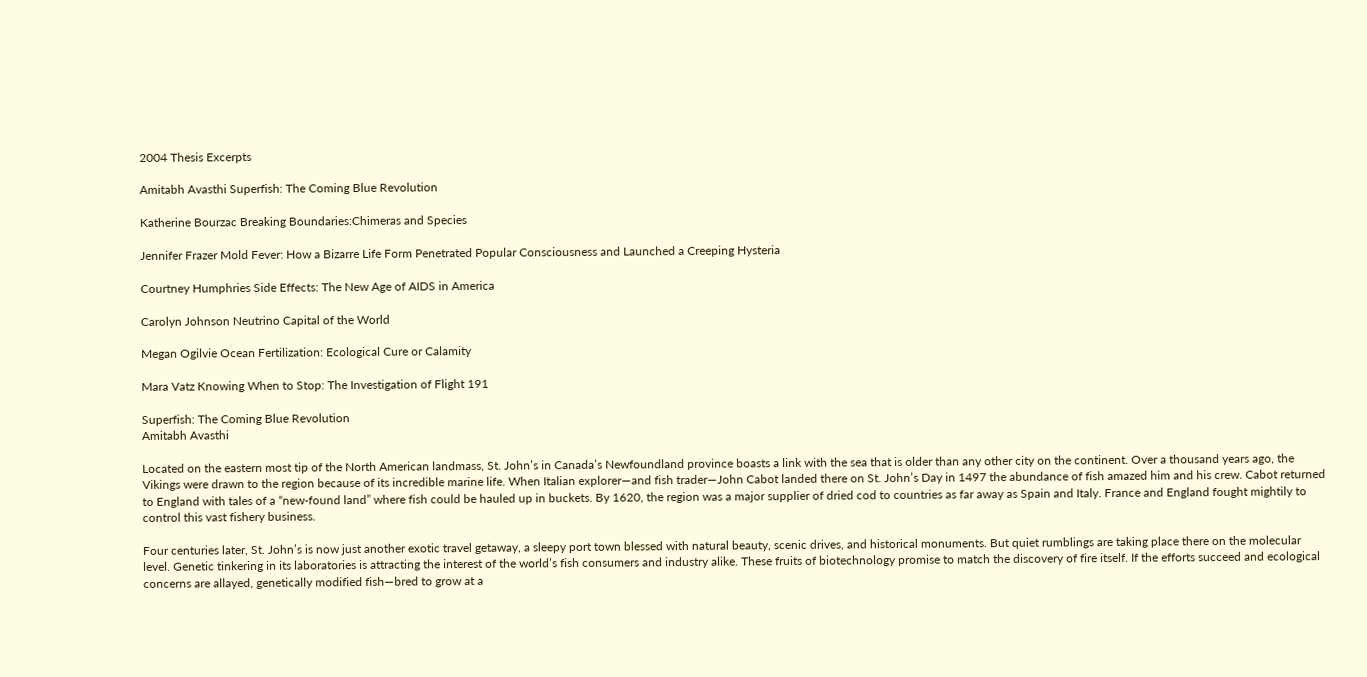2004 Thesis Excerpts

Amitabh Avasthi Superfish: The Coming Blue Revolution

Katherine Bourzac Breaking Boundaries:Chimeras and Species

Jennifer Frazer Mold Fever: How a Bizarre Life Form Penetrated Popular Consciousness and Launched a Creeping Hysteria

Courtney Humphries Side Effects: The New Age of AIDS in America

Carolyn Johnson Neutrino Capital of the World

Megan Ogilvie Ocean Fertilization: Ecological Cure or Calamity

Mara Vatz Knowing When to Stop: The Investigation of Flight 191

Superfish: The Coming Blue Revolution
Amitabh Avasthi

Located on the eastern most tip of the North American landmass, St. John’s in Canada’s Newfoundland province boasts a link with the sea that is older than any other city on the continent. Over a thousand years ago, the Vikings were drawn to the region because of its incredible marine life. When Italian explorer—and fish trader—John Cabot landed there on St. John’s Day in 1497 the abundance of fish amazed him and his crew. Cabot returned to England with tales of a “new-found land” where fish could be hauled up in buckets. By 1620, the region was a major supplier of dried cod to countries as far away as Spain and Italy. France and England fought mightily to control this vast fishery business.

Four centuries later, St. John’s is now just another exotic travel getaway, a sleepy port town blessed with natural beauty, scenic drives, and historical monuments. But quiet rumblings are taking place there on the molecular level. Genetic tinkering in its laboratories is attracting the interest of the world’s fish consumers and industry alike. These fruits of biotechnology promise to match the discovery of fire itself. If the efforts succeed and ecological concerns are allayed, genetically modified fish—bred to grow at a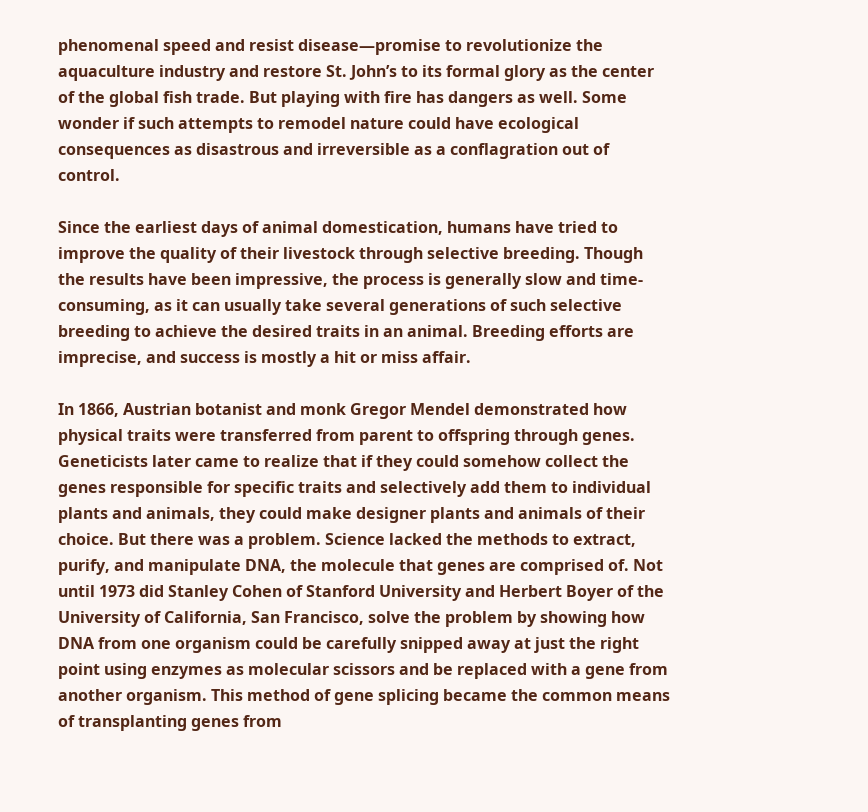phenomenal speed and resist disease—promise to revolutionize the aquaculture industry and restore St. John’s to its formal glory as the center of the global fish trade. But playing with fire has dangers as well. Some wonder if such attempts to remodel nature could have ecological consequences as disastrous and irreversible as a conflagration out of control.

Since the earliest days of animal domestication, humans have tried to improve the quality of their livestock through selective breeding. Though the results have been impressive, the process is generally slow and time-consuming, as it can usually take several generations of such selective breeding to achieve the desired traits in an animal. Breeding efforts are imprecise, and success is mostly a hit or miss affair.

In 1866, Austrian botanist and monk Gregor Mendel demonstrated how physical traits were transferred from parent to offspring through genes. Geneticists later came to realize that if they could somehow collect the genes responsible for specific traits and selectively add them to individual plants and animals, they could make designer plants and animals of their choice. But there was a problem. Science lacked the methods to extract, purify, and manipulate DNA, the molecule that genes are comprised of. Not until 1973 did Stanley Cohen of Stanford University and Herbert Boyer of the University of California, San Francisco, solve the problem by showing how DNA from one organism could be carefully snipped away at just the right point using enzymes as molecular scissors and be replaced with a gene from another organism. This method of gene splicing became the common means of transplanting genes from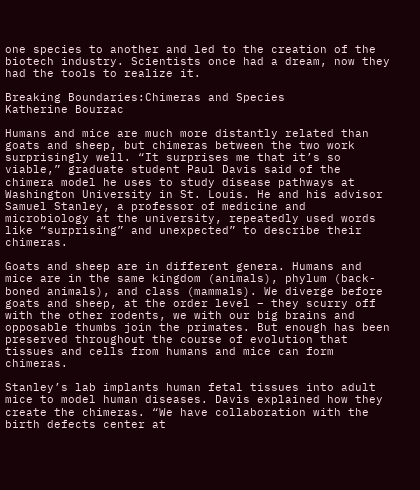one species to another and led to the creation of the biotech industry. Scientists once had a dream, now they had the tools to realize it.

Breaking Boundaries:Chimeras and Species
Katherine Bourzac

Humans and mice are much more distantly related than goats and sheep, but chimeras between the two work surprisingly well. “It surprises me that it’s so viable,” graduate student Paul Davis said of the chimera model he uses to study disease pathways at Washington University in St. Louis. He and his advisor Samuel Stanley, a professor of medicine and microbiology at the university, repeatedly used words like “surprising” and unexpected” to describe their chimeras.

Goats and sheep are in different genera. Humans and mice are in the same kingdom (animals), phylum (back-boned animals), and class (mammals). We diverge before goats and sheep, at the order level – they scurry off with the other rodents, we with our big brains and opposable thumbs join the primates. But enough has been preserved throughout the course of evolution that tissues and cells from humans and mice can form chimeras.

Stanley’s lab implants human fetal tissues into adult mice to model human diseases. Davis explained how they create the chimeras. “We have collaboration with the birth defects center at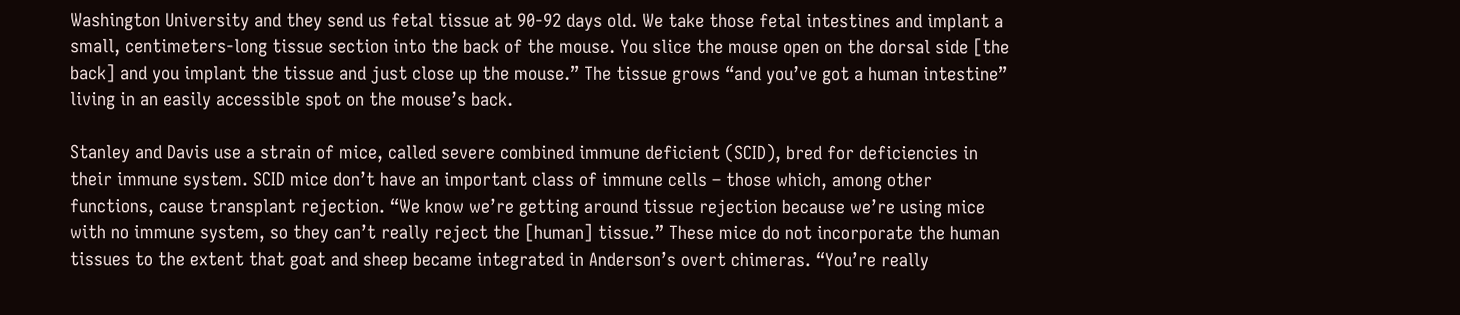Washington University and they send us fetal tissue at 90-92 days old. We take those fetal intestines and implant a small, centimeters-long tissue section into the back of the mouse. You slice the mouse open on the dorsal side [the back] and you implant the tissue and just close up the mouse.” The tissue grows “and you’ve got a human intestine” living in an easily accessible spot on the mouse’s back.

Stanley and Davis use a strain of mice, called severe combined immune deficient (SCID), bred for deficiencies in their immune system. SCID mice don’t have an important class of immune cells – those which, among other functions, cause transplant rejection. “We know we’re getting around tissue rejection because we’re using mice with no immune system, so they can’t really reject the [human] tissue.” These mice do not incorporate the human tissues to the extent that goat and sheep became integrated in Anderson’s overt chimeras. “You’re really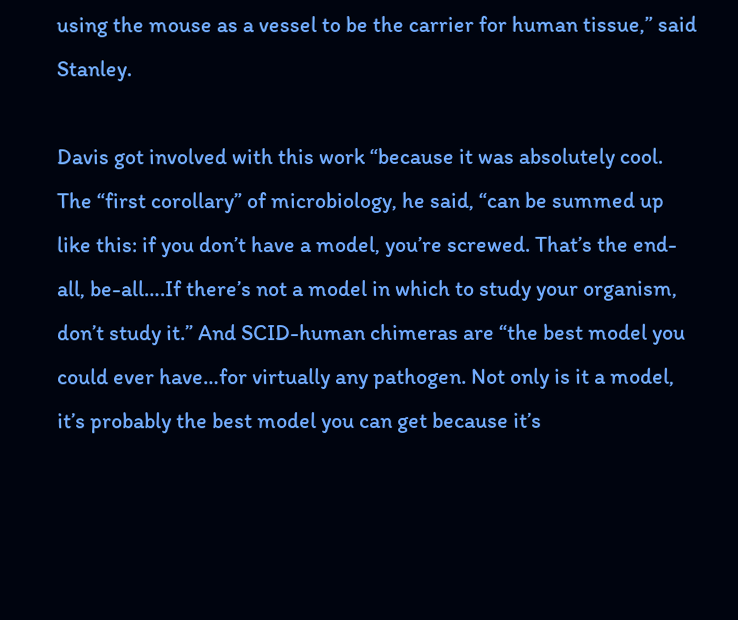using the mouse as a vessel to be the carrier for human tissue,” said Stanley.

Davis got involved with this work “because it was absolutely cool. The “first corollary” of microbiology, he said, “can be summed up like this: if you don’t have a model, you’re screwed. That’s the end-all, be-all….If there’s not a model in which to study your organism, don’t study it.” And SCID-human chimeras are “the best model you could ever have…for virtually any pathogen. Not only is it a model, it’s probably the best model you can get because it’s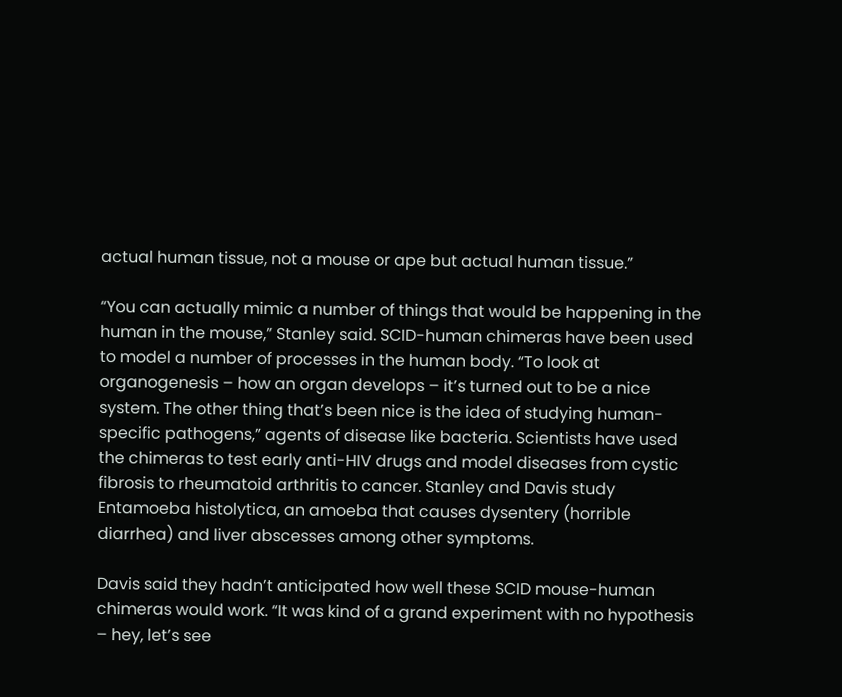actual human tissue, not a mouse or ape but actual human tissue.”

“You can actually mimic a number of things that would be happening in the human in the mouse,” Stanley said. SCID-human chimeras have been used to model a number of processes in the human body. “To look at organogenesis – how an organ develops – it’s turned out to be a nice system. The other thing that’s been nice is the idea of studying human-specific pathogens,” agents of disease like bacteria. Scientists have used the chimeras to test early anti-HIV drugs and model diseases from cystic fibrosis to rheumatoid arthritis to cancer. Stanley and Davis study Entamoeba histolytica, an amoeba that causes dysentery (horrible diarrhea) and liver abscesses among other symptoms.

Davis said they hadn’t anticipated how well these SCID mouse-human chimeras would work. “It was kind of a grand experiment with no hypothesis – hey, let’s see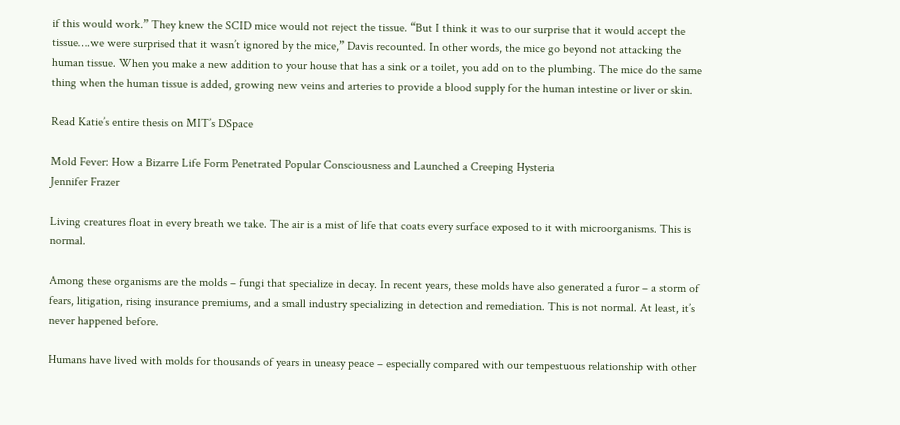if this would work.” They knew the SCID mice would not reject the tissue. “But I think it was to our surprise that it would accept the tissue….we were surprised that it wasn’t ignored by the mice,” Davis recounted. In other words, the mice go beyond not attacking the human tissue. When you make a new addition to your house that has a sink or a toilet, you add on to the plumbing. The mice do the same thing when the human tissue is added, growing new veins and arteries to provide a blood supply for the human intestine or liver or skin.

Read Katie’s entire thesis on MIT’s DSpace

Mold Fever: How a Bizarre Life Form Penetrated Popular Consciousness and Launched a Creeping Hysteria
Jennifer Frazer

Living creatures float in every breath we take. The air is a mist of life that coats every surface exposed to it with microorganisms. This is normal.

Among these organisms are the molds – fungi that specialize in decay. In recent years, these molds have also generated a furor – a storm of fears, litigation, rising insurance premiums, and a small industry specializing in detection and remediation. This is not normal. At least, it’s never happened before.

Humans have lived with molds for thousands of years in uneasy peace – especially compared with our tempestuous relationship with other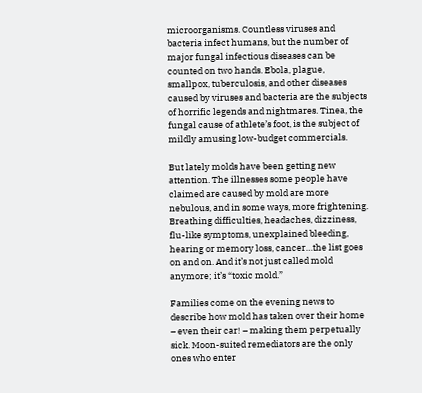microorganisms. Countless viruses and bacteria infect humans, but the number of major fungal infectious diseases can be counted on two hands. Ebola, plague, smallpox, tuberculosis, and other diseases caused by viruses and bacteria are the subjects of horrific legends and nightmares. Tinea, the fungal cause of athlete’s foot, is the subject of mildly amusing low-budget commercials.

But lately molds have been getting new attention. The illnesses some people have claimed are caused by mold are more nebulous, and in some ways, more frightening. Breathing difficulties, headaches, dizziness, flu-like symptoms, unexplained bleeding, hearing or memory loss, cancer…the list goes on and on. And it’s not just called mold anymore; it’s “toxic mold.”

Families come on the evening news to describe how mold has taken over their home – even their car! – making them perpetually sick. Moon-suited remediators are the only ones who enter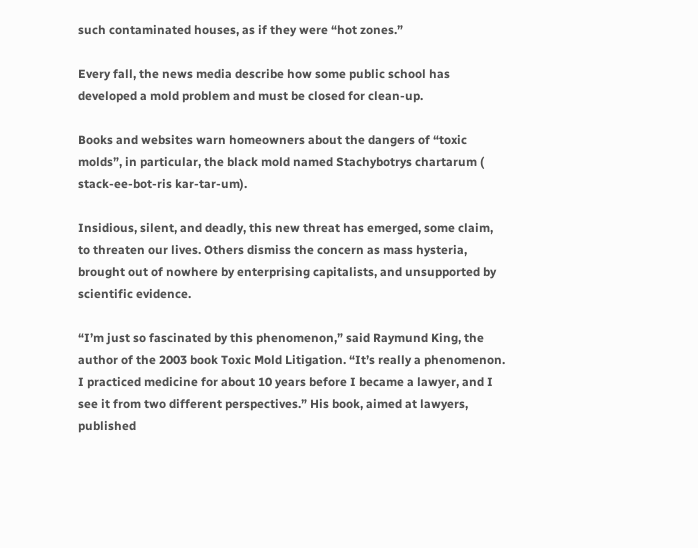such contaminated houses, as if they were “hot zones.”

Every fall, the news media describe how some public school has developed a mold problem and must be closed for clean-up.

Books and websites warn homeowners about the dangers of “toxic molds”, in particular, the black mold named Stachybotrys chartarum ( stack-ee-bot-ris kar-tar-um).

Insidious, silent, and deadly, this new threat has emerged, some claim, to threaten our lives. Others dismiss the concern as mass hysteria, brought out of nowhere by enterprising capitalists, and unsupported by scientific evidence.

“I’m just so fascinated by this phenomenon,” said Raymund King, the author of the 2003 book Toxic Mold Litigation. “It’s really a phenomenon. I practiced medicine for about 10 years before I became a lawyer, and I see it from two different perspectives.” His book, aimed at lawyers, published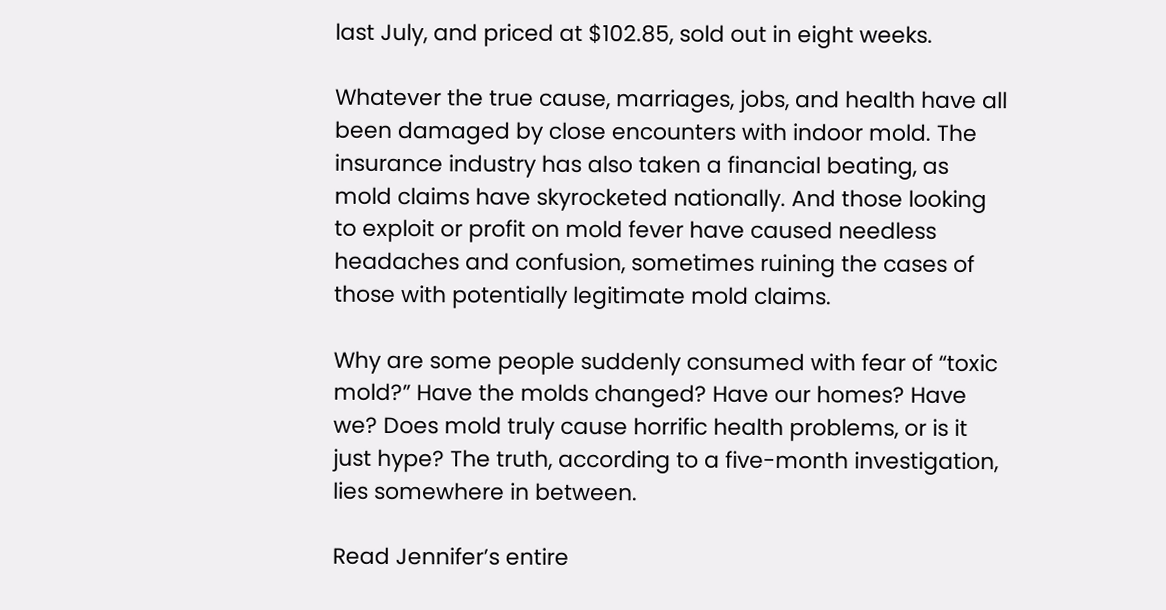last July, and priced at $102.85, sold out in eight weeks.

Whatever the true cause, marriages, jobs, and health have all been damaged by close encounters with indoor mold. The insurance industry has also taken a financial beating, as mold claims have skyrocketed nationally. And those looking to exploit or profit on mold fever have caused needless headaches and confusion, sometimes ruining the cases of those with potentially legitimate mold claims.

Why are some people suddenly consumed with fear of “toxic mold?” Have the molds changed? Have our homes? Have we? Does mold truly cause horrific health problems, or is it just hype? The truth, according to a five-month investigation, lies somewhere in between.

Read Jennifer’s entire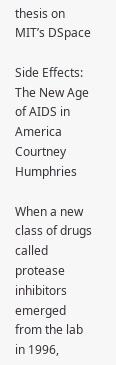thesis on MIT’s DSpace

Side Effects: The New Age of AIDS in America
Courtney Humphries

When a new class of drugs called protease inhibitors emerged from the lab in 1996,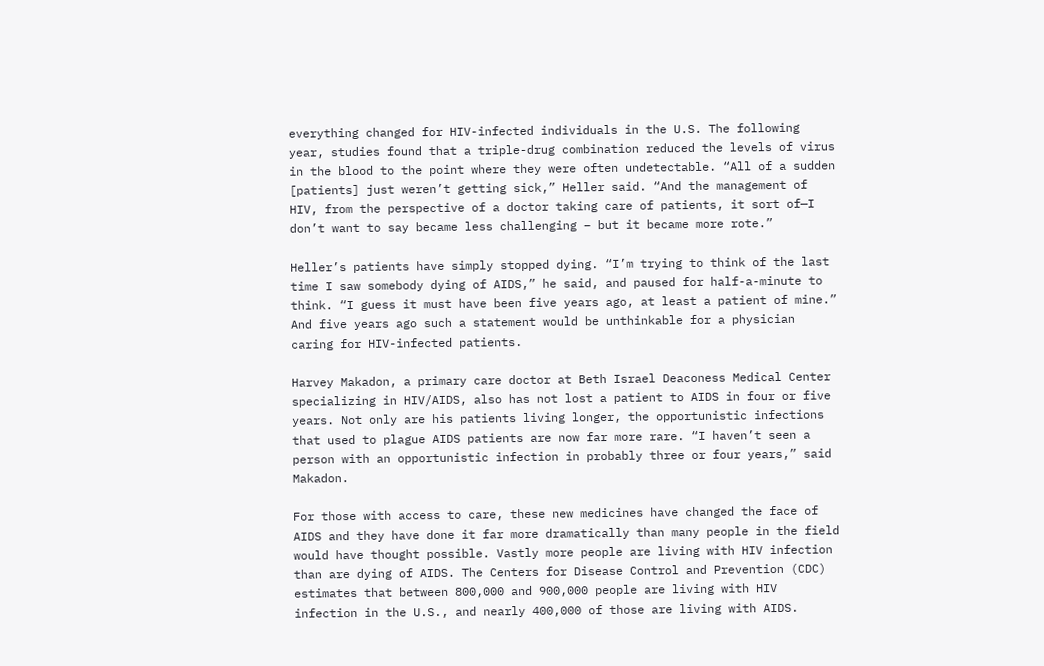everything changed for HIV-infected individuals in the U.S. The following year, studies found that a triple-drug combination reduced the levels of virus in the blood to the point where they were often undetectable. “All of a sudden [patients] just weren’t getting sick,” Heller said. “And the management of HIV, from the perspective of a doctor taking care of patients, it sort of—I don’t want to say became less challenging – but it became more rote.”

Heller’s patients have simply stopped dying. “I’m trying to think of the last time I saw somebody dying of AIDS,” he said, and paused for half-a-minute to think. “I guess it must have been five years ago, at least a patient of mine.” And five years ago such a statement would be unthinkable for a physician caring for HIV-infected patients.

Harvey Makadon, a primary care doctor at Beth Israel Deaconess Medical Center specializing in HIV/AIDS, also has not lost a patient to AIDS in four or five years. Not only are his patients living longer, the opportunistic infections that used to plague AIDS patients are now far more rare. “I haven’t seen a person with an opportunistic infection in probably three or four years,” said Makadon.

For those with access to care, these new medicines have changed the face of AIDS and they have done it far more dramatically than many people in the field would have thought possible. Vastly more people are living with HIV infection than are dying of AIDS. The Centers for Disease Control and Prevention (CDC) estimates that between 800,000 and 900,000 people are living with HIV infection in the U.S., and nearly 400,000 of those are living with AIDS.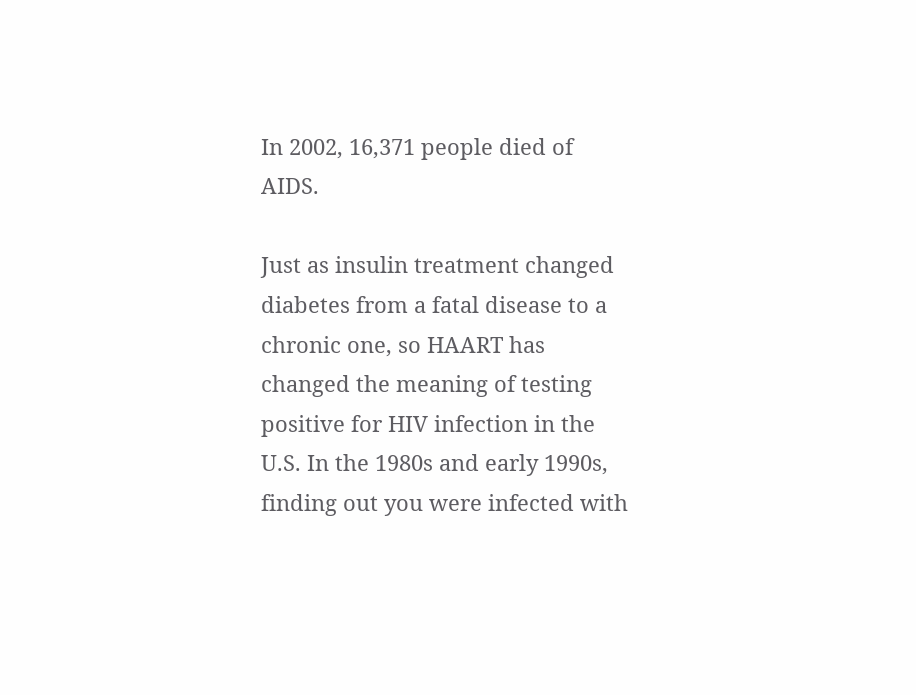In 2002, 16,371 people died of AIDS.

Just as insulin treatment changed diabetes from a fatal disease to a chronic one, so HAART has changed the meaning of testing positive for HIV infection in the U.S. In the 1980s and early 1990s, finding out you were infected with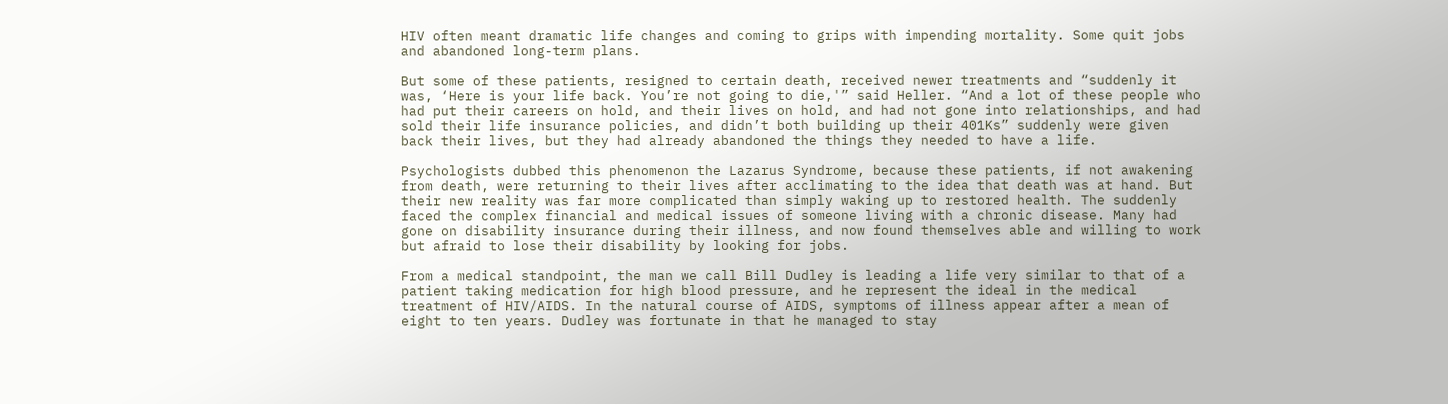HIV often meant dramatic life changes and coming to grips with impending mortality. Some quit jobs and abandoned long-term plans.

But some of these patients, resigned to certain death, received newer treatments and “suddenly it was, ‘Here is your life back. You’re not going to die,'” said Heller. “And a lot of these people who had put their careers on hold, and their lives on hold, and had not gone into relationships, and had sold their life insurance policies, and didn’t both building up their 401Ks” suddenly were given back their lives, but they had already abandoned the things they needed to have a life.

Psychologists dubbed this phenomenon the Lazarus Syndrome, because these patients, if not awakening from death, were returning to their lives after acclimating to the idea that death was at hand. But their new reality was far more complicated than simply waking up to restored health. The suddenly faced the complex financial and medical issues of someone living with a chronic disease. Many had gone on disability insurance during their illness, and now found themselves able and willing to work but afraid to lose their disability by looking for jobs.

From a medical standpoint, the man we call Bill Dudley is leading a life very similar to that of a patient taking medication for high blood pressure, and he represent the ideal in the medical treatment of HIV/AIDS. In the natural course of AIDS, symptoms of illness appear after a mean of eight to ten years. Dudley was fortunate in that he managed to stay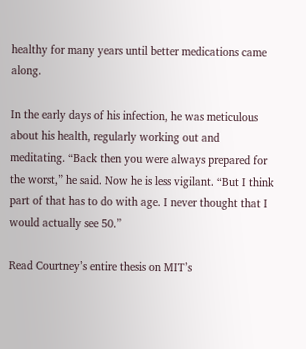healthy for many years until better medications came along.

In the early days of his infection, he was meticulous about his health, regularly working out and meditating. “Back then you were always prepared for the worst,” he said. Now he is less vigilant. “But I think part of that has to do with age. I never thought that I would actually see 50.”

Read Courtney’s entire thesis on MIT’s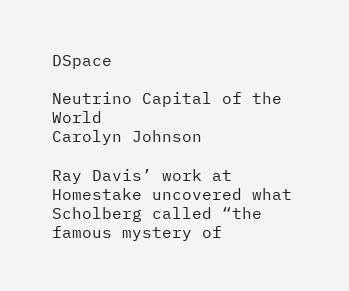DSpace

Neutrino Capital of the World
Carolyn Johnson

Ray Davis’ work at Homestake uncovered what Scholberg called “the famous mystery of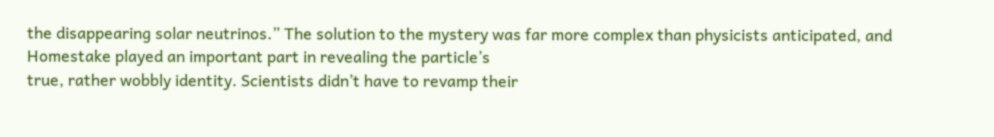the disappearing solar neutrinos.” The solution to the mystery was far more complex than physicists anticipated, and Homestake played an important part in revealing the particle’s
true, rather wobbly identity. Scientists didn’t have to revamp their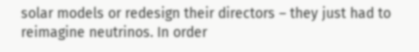solar models or redesign their directors – they just had to reimagine neutrinos. In order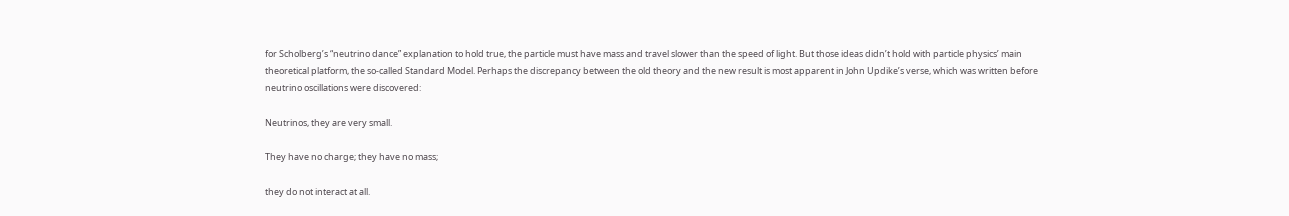for Scholberg’s “neutrino dance” explanation to hold true, the particle must have mass and travel slower than the speed of light. But those ideas didn’t hold with particle physics’ main theoretical platform, the so-called Standard Model. Perhaps the discrepancy between the old theory and the new result is most apparent in John Updike’s verse, which was written before neutrino oscillations were discovered:

Neutrinos, they are very small.

They have no charge; they have no mass;

they do not interact at all.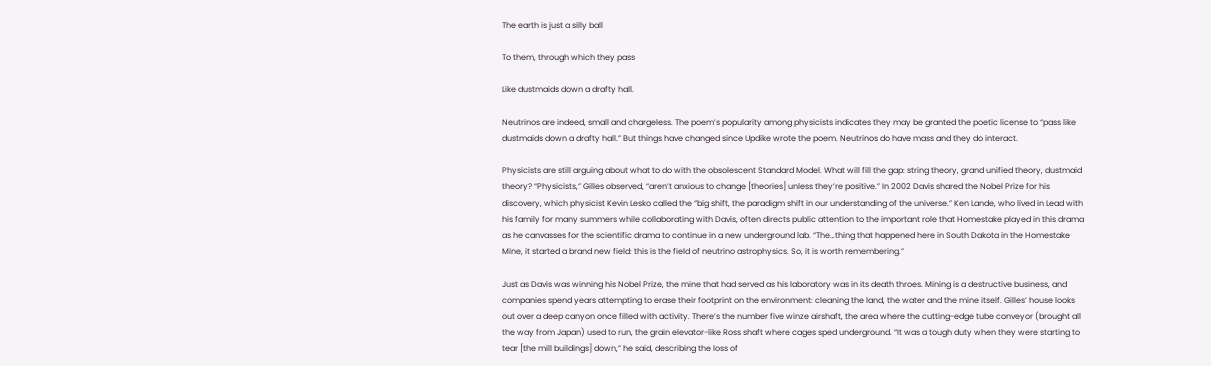The earth is just a silly ball

To them, through which they pass

Like dustmaids down a drafty hall.

Neutrinos are indeed, small and chargeless. The poem’s popularity among physicists indicates they may be granted the poetic license to “pass like dustmaids down a drafty hall.” But things have changed since Updike wrote the poem. Neutrinos do have mass and they do interact.

Physicists are still arguing about what to do with the obsolescent Standard Model. What will fill the gap: string theory, grand unified theory, dustmaid theory? “Physicists,” Gilles observed, “aren’t anxious to change [theories] unless they’re positive.” In 2002 Davis shared the Nobel Prize for his discovery, which physicist Kevin Lesko called the “big shift, the paradigm shift in our understanding of the universe.” Ken Lande, who lived in Lead with his family for many summers while collaborating with Davis, often directs public attention to the important role that Homestake played in this drama as he canvasses for the scientific drama to continue in a new underground lab. “The…thing that happened here in South Dakota in the Homestake Mine, it started a brand new field: this is the field of neutrino astrophysics. So, it is worth remembering.”

Just as Davis was winning his Nobel Prize, the mine that had served as his laboratory was in its death throes. Mining is a destructive business, and companies spend years attempting to erase their footprint on the environment: cleaning the land, the water and the mine itself. Gilles’ house looks out over a deep canyon once filled with activity. There’s the number five winze airshaft, the area where the cutting-edge tube conveyor (brought all the way from Japan) used to run, the grain elevator-like Ross shaft where cages sped underground. “It was a tough duty when they were starting to tear [the mill buildings] down,” he said, describing the loss of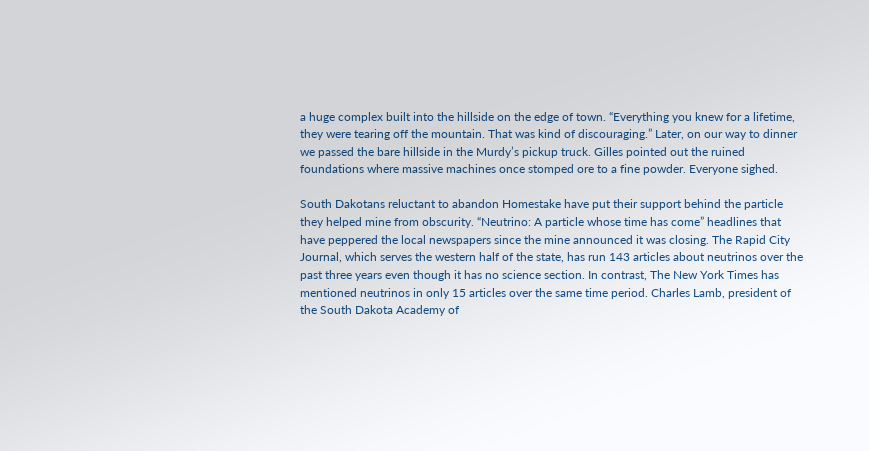a huge complex built into the hillside on the edge of town. “Everything you knew for a lifetime, they were tearing off the mountain. That was kind of discouraging.” Later, on our way to dinner we passed the bare hillside in the Murdy’s pickup truck. Gilles pointed out the ruined foundations where massive machines once stomped ore to a fine powder. Everyone sighed.

South Dakotans reluctant to abandon Homestake have put their support behind the particle they helped mine from obscurity. “Neutrino: A particle whose time has come” headlines that have peppered the local newspapers since the mine announced it was closing. The Rapid City Journal, which serves the western half of the state, has run 143 articles about neutrinos over the past three years even though it has no science section. In contrast, The New York Times has mentioned neutrinos in only 15 articles over the same time period. Charles Lamb, president of the South Dakota Academy of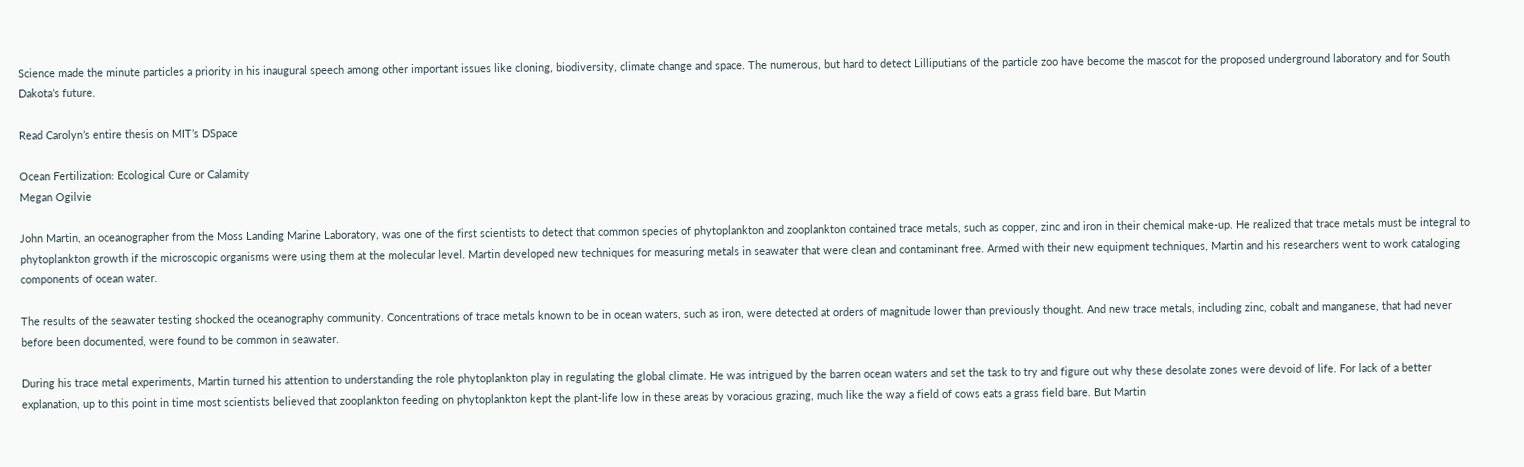Science made the minute particles a priority in his inaugural speech among other important issues like cloning, biodiversity, climate change and space. The numerous, but hard to detect Lilliputians of the particle zoo have become the mascot for the proposed underground laboratory and for South Dakota’s future.

Read Carolyn’s entire thesis on MIT’s DSpace

Ocean Fertilization: Ecological Cure or Calamity
Megan Ogilvie

John Martin, an oceanographer from the Moss Landing Marine Laboratory, was one of the first scientists to detect that common species of phytoplankton and zooplankton contained trace metals, such as copper, zinc and iron in their chemical make-up. He realized that trace metals must be integral to phytoplankton growth if the microscopic organisms were using them at the molecular level. Martin developed new techniques for measuring metals in seawater that were clean and contaminant free. Armed with their new equipment techniques, Martin and his researchers went to work cataloging components of ocean water.

The results of the seawater testing shocked the oceanography community. Concentrations of trace metals known to be in ocean waters, such as iron, were detected at orders of magnitude lower than previously thought. And new trace metals, including zinc, cobalt and manganese, that had never before been documented, were found to be common in seawater.

During his trace metal experiments, Martin turned his attention to understanding the role phytoplankton play in regulating the global climate. He was intrigued by the barren ocean waters and set the task to try and figure out why these desolate zones were devoid of life. For lack of a better explanation, up to this point in time most scientists believed that zooplankton feeding on phytoplankton kept the plant-life low in these areas by voracious grazing, much like the way a field of cows eats a grass field bare. But Martin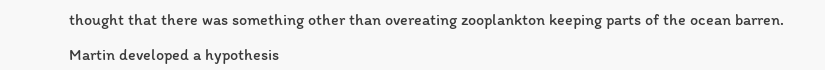thought that there was something other than overeating zooplankton keeping parts of the ocean barren.

Martin developed a hypothesis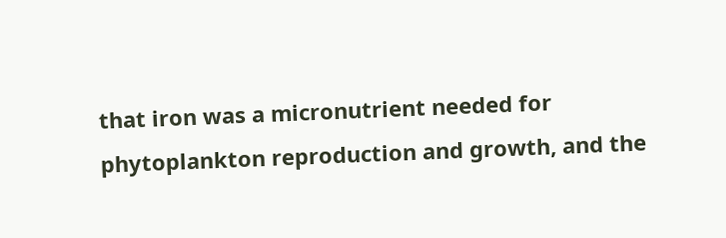that iron was a micronutrient needed for phytoplankton reproduction and growth, and the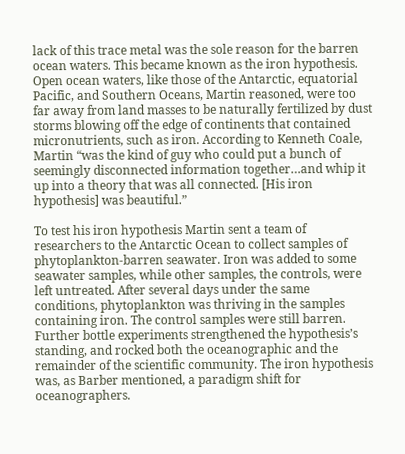lack of this trace metal was the sole reason for the barren ocean waters. This became known as the iron hypothesis. Open ocean waters, like those of the Antarctic, equatorial Pacific, and Southern Oceans, Martin reasoned, were too far away from land masses to be naturally fertilized by dust storms blowing off the edge of continents that contained micronutrients, such as iron. According to Kenneth Coale, Martin “was the kind of guy who could put a bunch of seemingly disconnected information together…and whip it up into a theory that was all connected. [His iron hypothesis] was beautiful.”

To test his iron hypothesis Martin sent a team of researchers to the Antarctic Ocean to collect samples of phytoplankton-barren seawater. Iron was added to some seawater samples, while other samples, the controls, were left untreated. After several days under the same conditions, phytoplankton was thriving in the samples containing iron. The control samples were still barren. Further bottle experiments strengthened the hypothesis’s standing, and rocked both the oceanographic and the remainder of the scientific community. The iron hypothesis was, as Barber mentioned, a paradigm shift for oceanographers.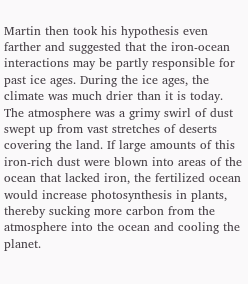Martin then took his hypothesis even farther and suggested that the iron-ocean interactions may be partly responsible for past ice ages. During the ice ages, the climate was much drier than it is today. The atmosphere was a grimy swirl of dust swept up from vast stretches of deserts covering the land. If large amounts of this iron-rich dust were blown into areas of the ocean that lacked iron, the fertilized ocean would increase photosynthesis in plants, thereby sucking more carbon from the atmosphere into the ocean and cooling the planet.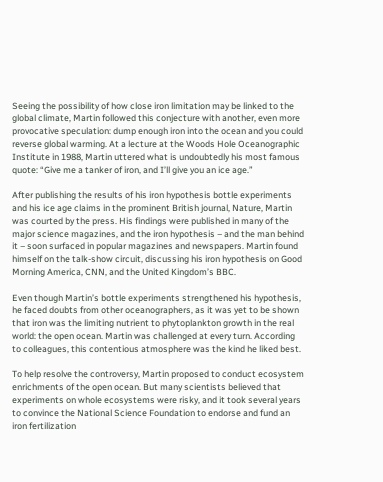Seeing the possibility of how close iron limitation may be linked to the global climate, Martin followed this conjecture with another, even more provocative speculation: dump enough iron into the ocean and you could reverse global warming. At a lecture at the Woods Hole Oceanographic Institute in 1988, Martin uttered what is undoubtedly his most famous quote: “Give me a tanker of iron, and I’ll give you an ice age.”

After publishing the results of his iron hypothesis bottle experiments and his ice age claims in the prominent British journal, Nature, Martin was courted by the press. His findings were published in many of the major science magazines, and the iron hypothesis – and the man behind it – soon surfaced in popular magazines and newspapers. Martin found himself on the talk-show circuit, discussing his iron hypothesis on Good Morning America, CNN, and the United Kingdom’s BBC.

Even though Martin’s bottle experiments strengthened his hypothesis, he faced doubts from other oceanographers, as it was yet to be shown that iron was the limiting nutrient to phytoplankton growth in the real world: the open ocean. Martin was challenged at every turn. According to colleagues, this contentious atmosphere was the kind he liked best.

To help resolve the controversy, Martin proposed to conduct ecosystem enrichments of the open ocean. But many scientists believed that experiments on whole ecosystems were risky, and it took several years to convince the National Science Foundation to endorse and fund an iron fertilization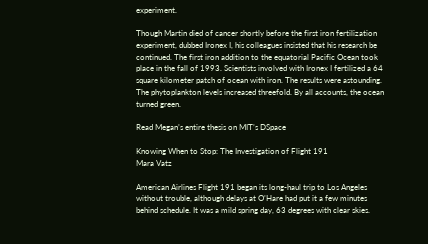experiment.

Though Martin died of cancer shortly before the first iron fertilization experiment, dubbed Ironex I, his colleagues insisted that his research be continued. The first iron addition to the equatorial Pacific Ocean took place in the fall of 1993. Scientists involved with Ironex I fertilized a 64 square kilometer patch of ocean with iron. The results were astounding. The phytoplankton levels increased threefold. By all accounts, the ocean turned green.

Read Megan’s entire thesis on MIT’s DSpace

Knowing When to Stop: The Investigation of Flight 191
Mara Vatz

American Airlines Flight 191 began its long-haul trip to Los Angeles without trouble, although delays at O’Hare had put it a few minutes behind schedule. It was a mild spring day, 63 degrees with clear skies.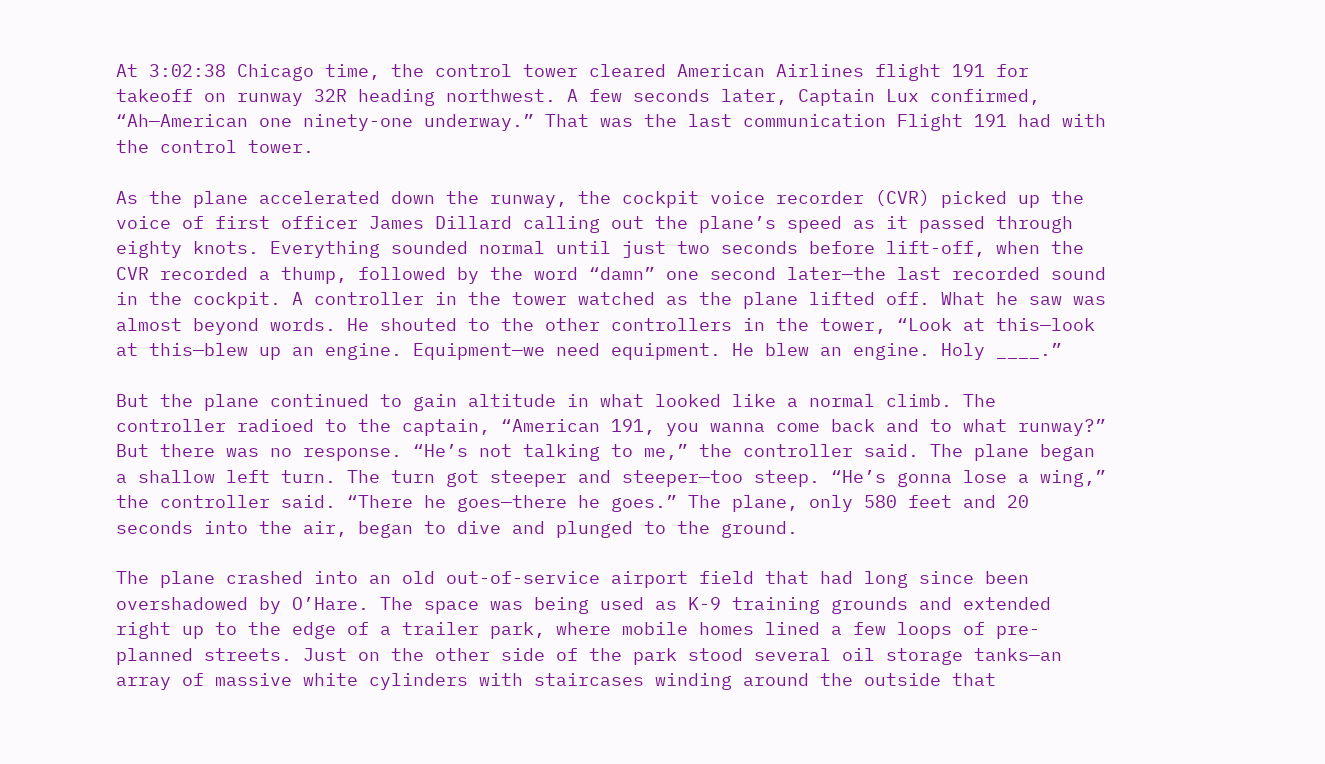At 3:02:38 Chicago time, the control tower cleared American Airlines flight 191 for takeoff on runway 32R heading northwest. A few seconds later, Captain Lux confirmed, “Ah—American one ninety-one underway.” That was the last communication Flight 191 had with the control tower.

As the plane accelerated down the runway, the cockpit voice recorder (CVR) picked up the voice of first officer James Dillard calling out the plane’s speed as it passed through eighty knots. Everything sounded normal until just two seconds before lift-off, when the CVR recorded a thump, followed by the word “damn” one second later—the last recorded sound in the cockpit. A controller in the tower watched as the plane lifted off. What he saw was almost beyond words. He shouted to the other controllers in the tower, “Look at this—look at this—blew up an engine. Equipment—we need equipment. He blew an engine. Holy ____.”

But the plane continued to gain altitude in what looked like a normal climb. The controller radioed to the captain, “American 191, you wanna come back and to what runway?” But there was no response. “He’s not talking to me,” the controller said. The plane began a shallow left turn. The turn got steeper and steeper—too steep. “He’s gonna lose a wing,” the controller said. “There he goes—there he goes.” The plane, only 580 feet and 20 seconds into the air, began to dive and plunged to the ground.

The plane crashed into an old out-of-service airport field that had long since been overshadowed by O’Hare. The space was being used as K-9 training grounds and extended right up to the edge of a trailer park, where mobile homes lined a few loops of pre-planned streets. Just on the other side of the park stood several oil storage tanks—an array of massive white cylinders with staircases winding around the outside that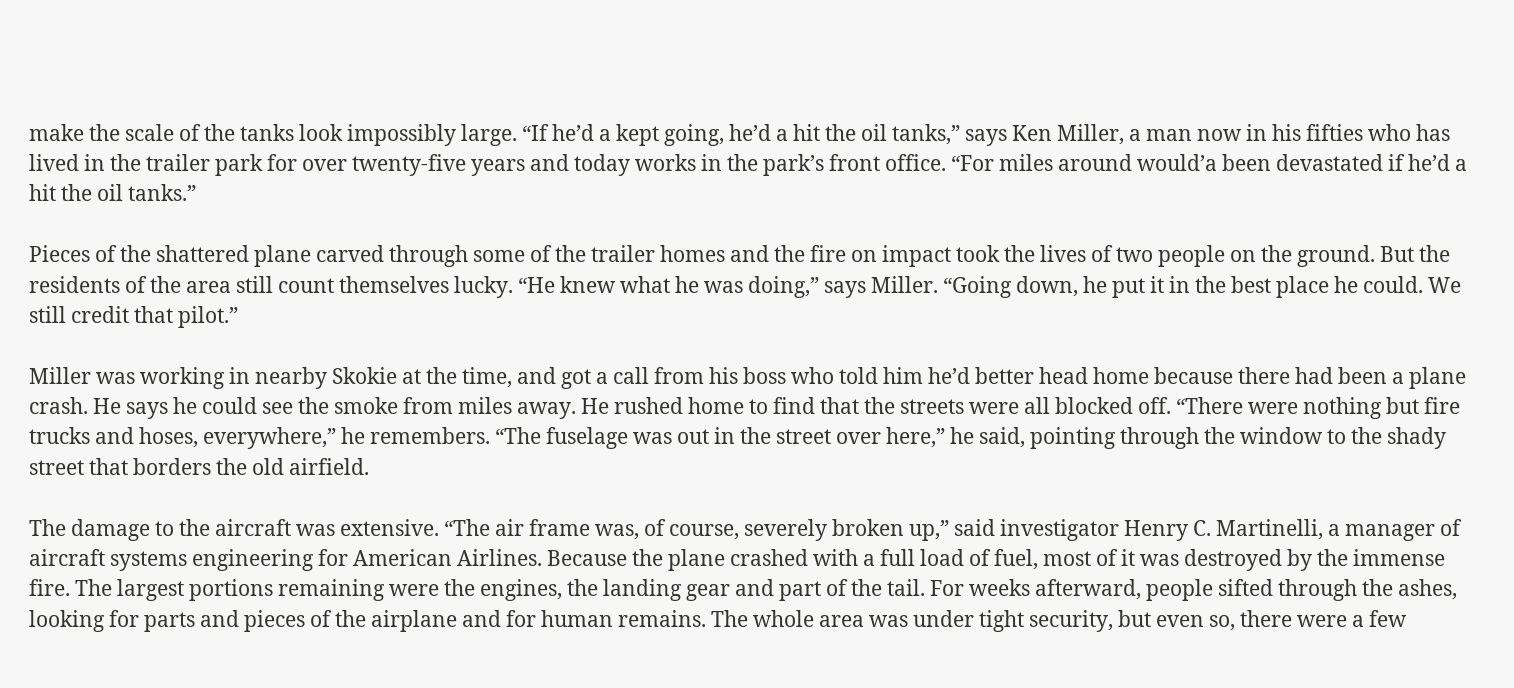make the scale of the tanks look impossibly large. “If he’d a kept going, he’d a hit the oil tanks,” says Ken Miller, a man now in his fifties who has lived in the trailer park for over twenty-five years and today works in the park’s front office. “For miles around would’a been devastated if he’d a hit the oil tanks.”

Pieces of the shattered plane carved through some of the trailer homes and the fire on impact took the lives of two people on the ground. But the residents of the area still count themselves lucky. “He knew what he was doing,” says Miller. “Going down, he put it in the best place he could. We still credit that pilot.”

Miller was working in nearby Skokie at the time, and got a call from his boss who told him he’d better head home because there had been a plane crash. He says he could see the smoke from miles away. He rushed home to find that the streets were all blocked off. “There were nothing but fire trucks and hoses, everywhere,” he remembers. “The fuselage was out in the street over here,” he said, pointing through the window to the shady street that borders the old airfield.

The damage to the aircraft was extensive. “The air frame was, of course, severely broken up,” said investigator Henry C. Martinelli, a manager of aircraft systems engineering for American Airlines. Because the plane crashed with a full load of fuel, most of it was destroyed by the immense fire. The largest portions remaining were the engines, the landing gear and part of the tail. For weeks afterward, people sifted through the ashes, looking for parts and pieces of the airplane and for human remains. The whole area was under tight security, but even so, there were a few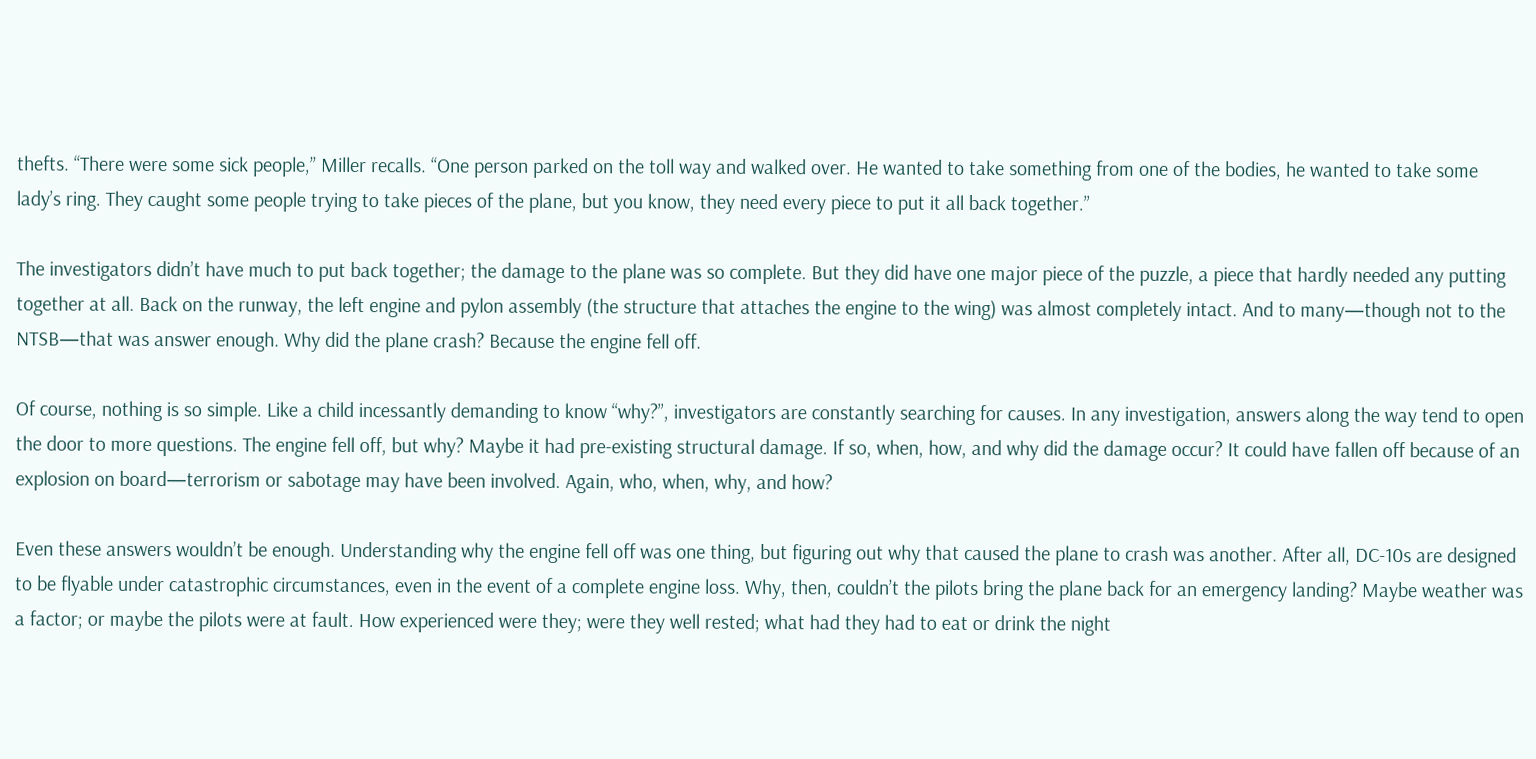thefts. “There were some sick people,” Miller recalls. “One person parked on the toll way and walked over. He wanted to take something from one of the bodies, he wanted to take some lady’s ring. They caught some people trying to take pieces of the plane, but you know, they need every piece to put it all back together.”

The investigators didn’t have much to put back together; the damage to the plane was so complete. But they did have one major piece of the puzzle, a piece that hardly needed any putting together at all. Back on the runway, the left engine and pylon assembly (the structure that attaches the engine to the wing) was almost completely intact. And to many—though not to the NTSB—that was answer enough. Why did the plane crash? Because the engine fell off.

Of course, nothing is so simple. Like a child incessantly demanding to know “why?”, investigators are constantly searching for causes. In any investigation, answers along the way tend to open the door to more questions. The engine fell off, but why? Maybe it had pre-existing structural damage. If so, when, how, and why did the damage occur? It could have fallen off because of an explosion on board—terrorism or sabotage may have been involved. Again, who, when, why, and how?

Even these answers wouldn’t be enough. Understanding why the engine fell off was one thing, but figuring out why that caused the plane to crash was another. After all, DC-10s are designed to be flyable under catastrophic circumstances, even in the event of a complete engine loss. Why, then, couldn’t the pilots bring the plane back for an emergency landing? Maybe weather was a factor; or maybe the pilots were at fault. How experienced were they; were they well rested; what had they had to eat or drink the night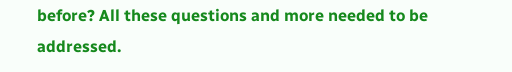before? All these questions and more needed to be addressed.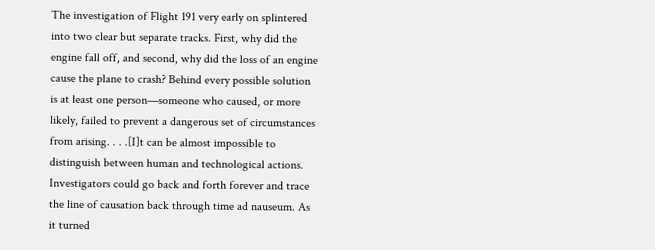The investigation of Flight 191 very early on splintered into two clear but separate tracks. First, why did the engine fall off, and second, why did the loss of an engine cause the plane to crash? Behind every possible solution is at least one person—someone who caused, or more likely, failed to prevent a dangerous set of circumstances from arising. . . .[I]t can be almost impossible to distinguish between human and technological actions. Investigators could go back and forth forever and trace the line of causation back through time ad nauseum. As it turned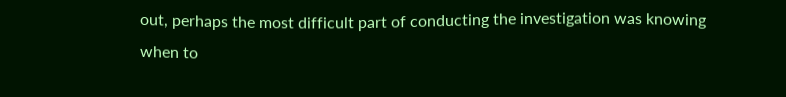out, perhaps the most difficult part of conducting the investigation was knowing when to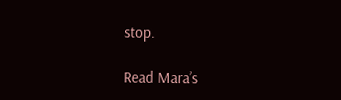stop.

Read Mara’s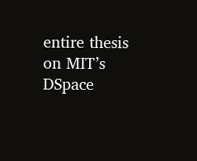entire thesis on MIT’s DSpace